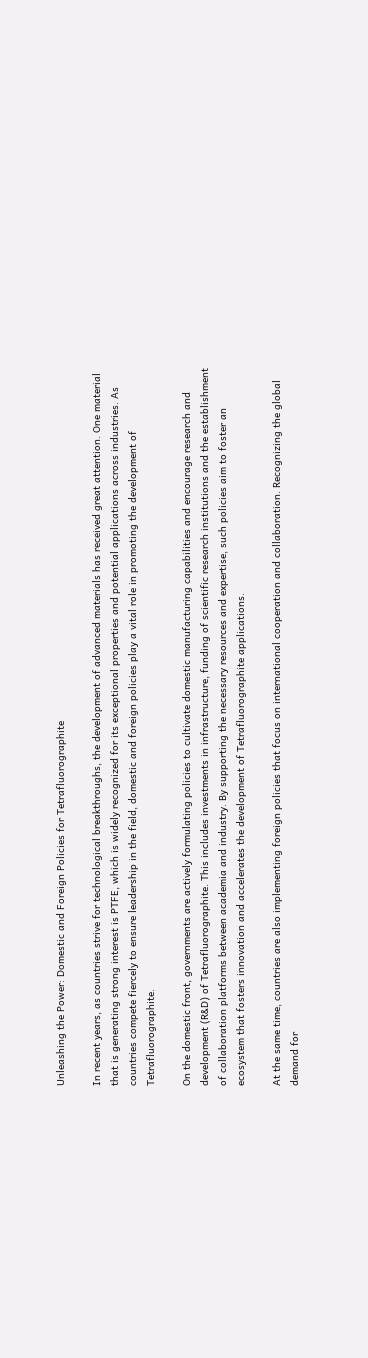Unleashing the Power: Domestic and Foreign Policies for Tetrafluorographite

In recent years, as countries strive for technological breakthroughs, the development of advanced materials has received great attention. One material that is generating strong interest is PTFE, which is widely recognized for its exceptional properties and potential applications across industries. As countries compete fiercely to ensure leadership in the field, domestic and foreign policies play a vital role in promoting the development of Tetrafluorographite.

On the domestic front, governments are actively formulating policies to cultivate domestic manufacturing capabilities and encourage research and development (R&D) of Tetrafluorographite. This includes investments in infrastructure, funding of scientific research institutions and the establishment of collaboration platforms between academia and industry. By supporting the necessary resources and expertise, such policies aim to foster an ecosystem that fosters innovation and accelerates the development of Tetrafluorographite applications.

At the same time, countries are also implementing foreign policies that focus on international cooperation and collaboration. Recognizing the global demand for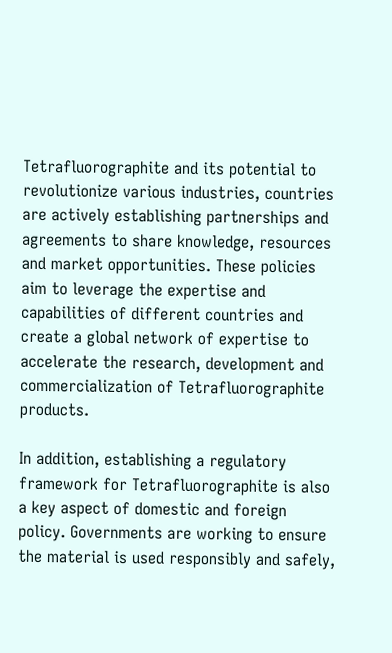Tetrafluorographite and its potential to revolutionize various industries, countries are actively establishing partnerships and agreements to share knowledge, resources and market opportunities. These policies aim to leverage the expertise and capabilities of different countries and create a global network of expertise to accelerate the research, development and commercialization of Tetrafluorographite products.

In addition, establishing a regulatory framework for Tetrafluorographite is also a key aspect of domestic and foreign policy. Governments are working to ensure the material is used responsibly and safely,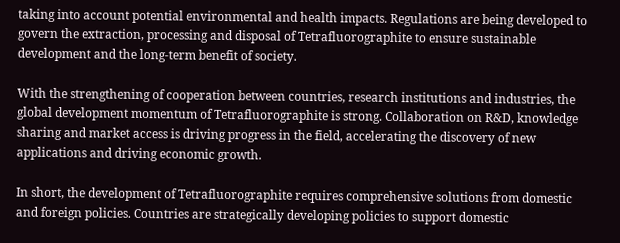taking into account potential environmental and health impacts. Regulations are being developed to govern the extraction, processing and disposal of Tetrafluorographite to ensure sustainable development and the long-term benefit of society.

With the strengthening of cooperation between countries, research institutions and industries, the global development momentum of Tetrafluorographite is strong. Collaboration on R&D, knowledge sharing and market access is driving progress in the field, accelerating the discovery of new applications and driving economic growth.

In short, the development of Tetrafluorographite requires comprehensive solutions from domestic and foreign policies. Countries are strategically developing policies to support domestic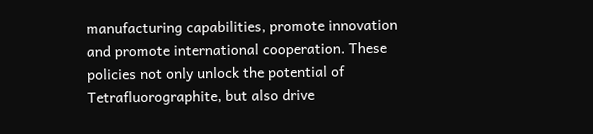manufacturing capabilities, promote innovation and promote international cooperation. These policies not only unlock the potential of Tetrafluorographite, but also drive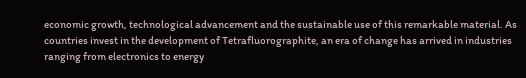economic growth, technological advancement and the sustainable use of this remarkable material. As countries invest in the development of Tetrafluorographite, an era of change has arrived in industries ranging from electronics to energy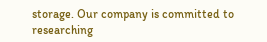storage. Our company is committed to researching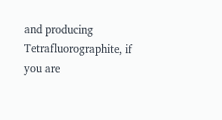and producing Tetrafluorographite, if you are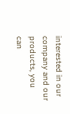interested in our company and our products, you can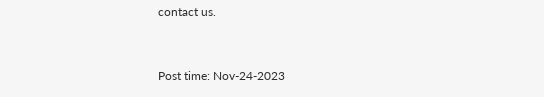contact us.


Post time: Nov-24-2023